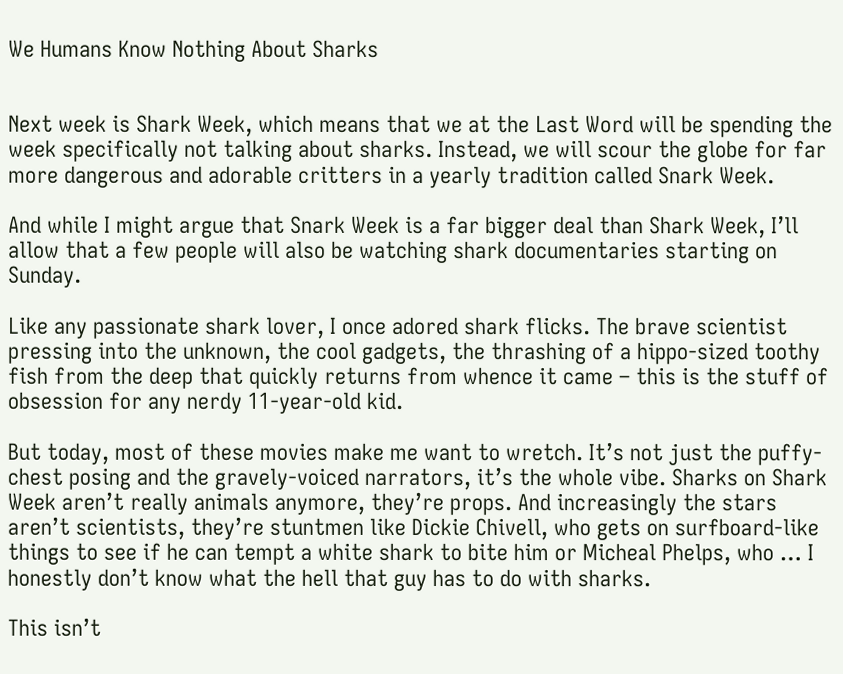We Humans Know Nothing About Sharks


Next week is Shark Week, which means that we at the Last Word will be spending the week specifically not talking about sharks. Instead, we will scour the globe for far more dangerous and adorable critters in a yearly tradition called Snark Week.

And while I might argue that Snark Week is a far bigger deal than Shark Week, I’ll allow that a few people will also be watching shark documentaries starting on Sunday.

Like any passionate shark lover, I once adored shark flicks. The brave scientist pressing into the unknown, the cool gadgets, the thrashing of a hippo-sized toothy fish from the deep that quickly returns from whence it came – this is the stuff of obsession for any nerdy 11-year-old kid.

But today, most of these movies make me want to wretch. It’s not just the puffy-chest posing and the gravely-voiced narrators, it’s the whole vibe. Sharks on Shark Week aren’t really animals anymore, they’re props. And increasingly the stars aren’t scientists, they’re stuntmen like Dickie Chivell, who gets on surfboard-like things to see if he can tempt a white shark to bite him or Micheal Phelps, who … I honestly don’t know what the hell that guy has to do with sharks.

This isn’t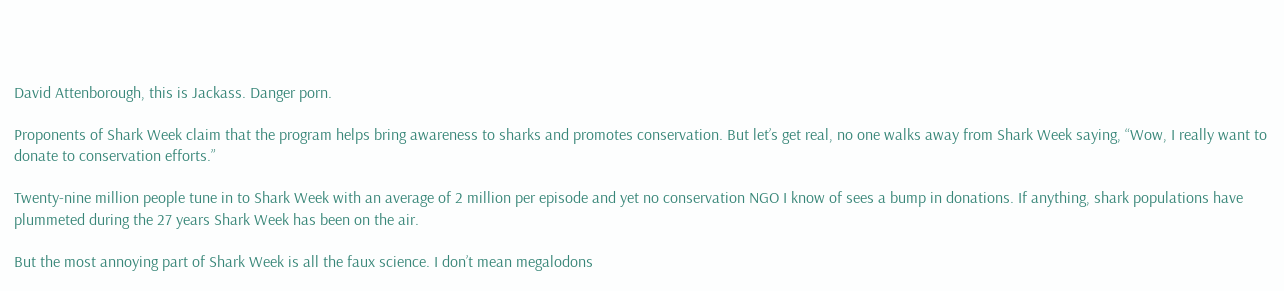David Attenborough, this is Jackass. Danger porn.

Proponents of Shark Week claim that the program helps bring awareness to sharks and promotes conservation. But let’s get real, no one walks away from Shark Week saying, “Wow, I really want to donate to conservation efforts.”

Twenty-nine million people tune in to Shark Week with an average of 2 million per episode and yet no conservation NGO I know of sees a bump in donations. If anything, shark populations have plummeted during the 27 years Shark Week has been on the air.

But the most annoying part of Shark Week is all the faux science. I don’t mean megalodons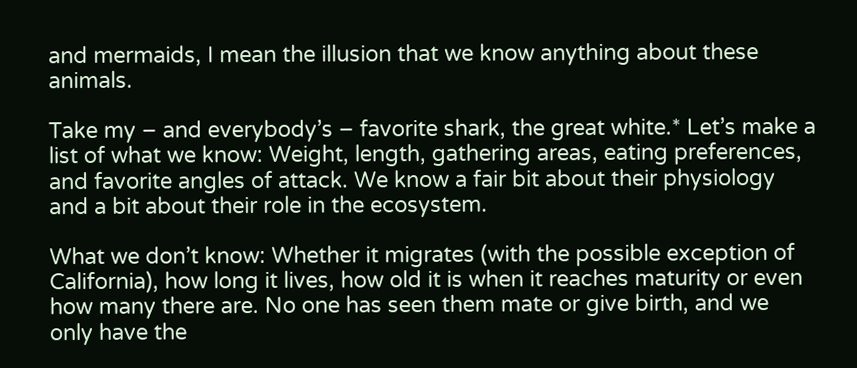and mermaids, I mean the illusion that we know anything about these animals.

Take my – and everybody’s – favorite shark, the great white.* Let’s make a list of what we know: Weight, length, gathering areas, eating preferences, and favorite angles of attack. We know a fair bit about their physiology and a bit about their role in the ecosystem.

What we don’t know: Whether it migrates (with the possible exception of California), how long it lives, how old it is when it reaches maturity or even how many there are. No one has seen them mate or give birth, and we only have the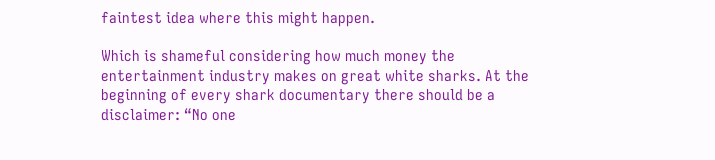faintest idea where this might happen.

Which is shameful considering how much money the entertainment industry makes on great white sharks. At the beginning of every shark documentary there should be a disclaimer: “No one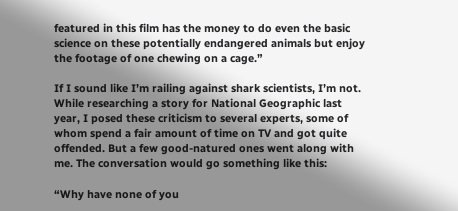featured in this film has the money to do even the basic science on these potentially endangered animals but enjoy the footage of one chewing on a cage.”

If I sound like I’m railing against shark scientists, I’m not. While researching a story for National Geographic last year, I posed these criticism to several experts, some of whom spend a fair amount of time on TV and got quite offended. But a few good-natured ones went along with me. The conversation would go something like this:

“Why have none of you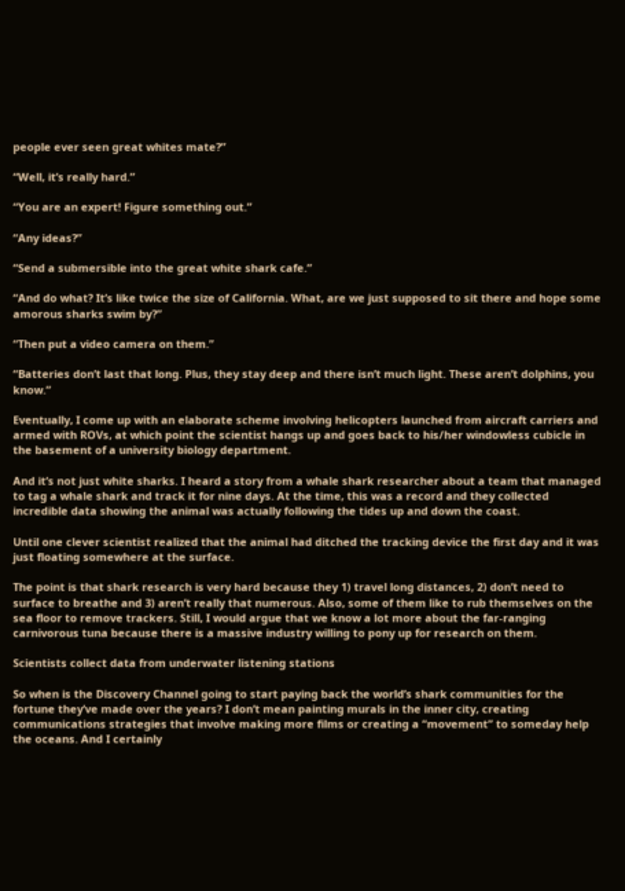people ever seen great whites mate?”

“Well, it’s really hard.”

“You are an expert! Figure something out.”

“Any ideas?”

“Send a submersible into the great white shark cafe.”

“And do what? It’s like twice the size of California. What, are we just supposed to sit there and hope some amorous sharks swim by?”

“Then put a video camera on them.”

“Batteries don’t last that long. Plus, they stay deep and there isn’t much light. These aren’t dolphins, you know.”

Eventually, I come up with an elaborate scheme involving helicopters launched from aircraft carriers and armed with ROVs, at which point the scientist hangs up and goes back to his/her windowless cubicle in the basement of a university biology department.

And it’s not just white sharks. I heard a story from a whale shark researcher about a team that managed to tag a whale shark and track it for nine days. At the time, this was a record and they collected incredible data showing the animal was actually following the tides up and down the coast.

Until one clever scientist realized that the animal had ditched the tracking device the first day and it was just floating somewhere at the surface.

The point is that shark research is very hard because they 1) travel long distances, 2) don’t need to surface to breathe and 3) aren’t really that numerous. Also, some of them like to rub themselves on the sea floor to remove trackers. Still, I would argue that we know a lot more about the far-ranging carnivorous tuna because there is a massive industry willing to pony up for research on them.

Scientists collect data from underwater listening stations

So when is the Discovery Channel going to start paying back the world’s shark communities for the fortune they’ve made over the years? I don’t mean painting murals in the inner city, creating communications strategies that involve making more films or creating a “movement” to someday help the oceans. And I certainly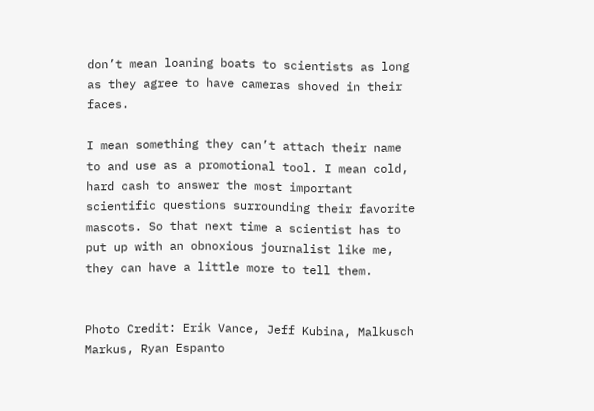don’t mean loaning boats to scientists as long as they agree to have cameras shoved in their faces.

I mean something they can’t attach their name to and use as a promotional tool. I mean cold, hard cash to answer the most important scientific questions surrounding their favorite mascots. So that next time a scientist has to put up with an obnoxious journalist like me, they can have a little more to tell them.


Photo Credit: Erik Vance, Jeff Kubina, Malkusch Markus, Ryan Espanto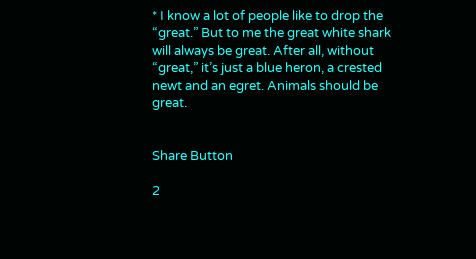* I know a lot of people like to drop the “great.” But to me the great white shark will always be great. After all, without “great,” it’s just a blue heron, a crested newt and an egret. Animals should be great.


Share Button

2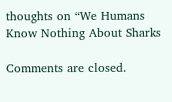thoughts on “We Humans Know Nothing About Sharks

Comments are closed.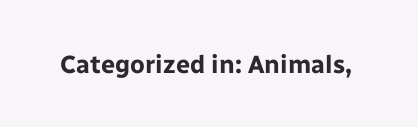Categorized in: Animals,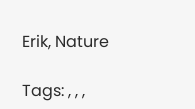Erik, Nature

Tags: , , ,